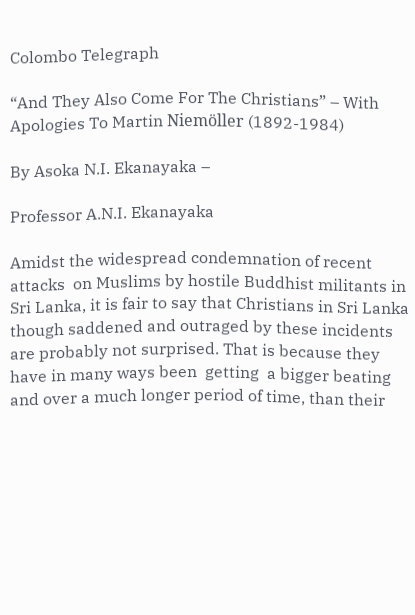Colombo Telegraph

“And They Also Come For The Christians” – With Apologies To Martin Niemöller (1892-1984)

By Asoka N.I. Ekanayaka –

Professor A.N.I. Ekanayaka

Amidst the widespread condemnation of recent attacks  on Muslims by hostile Buddhist militants in Sri Lanka, it is fair to say that Christians in Sri Lanka though saddened and outraged by these incidents are probably not surprised. That is because they have in many ways been  getting  a bigger beating  and over a much longer period of time, than their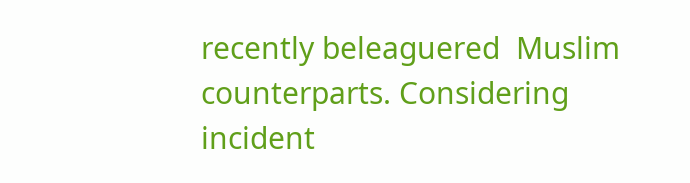recently beleaguered  Muslim counterparts. Considering incident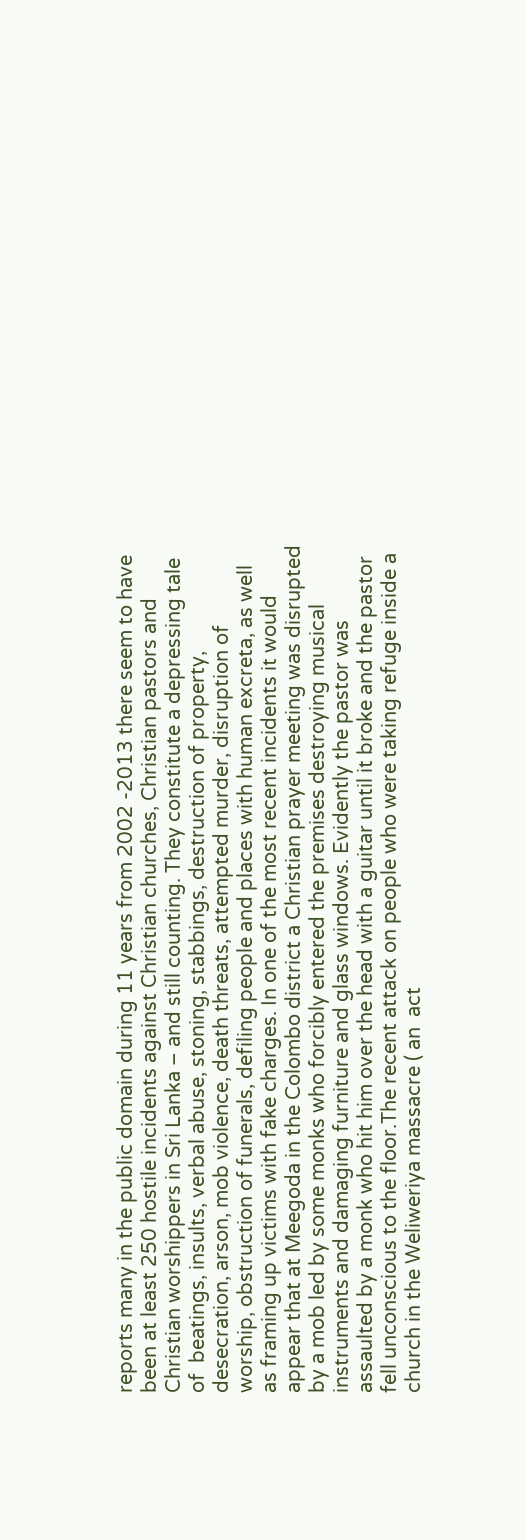reports many in the public domain during 11 years from 2002 -2013 there seem to have been at least 250 hostile incidents against Christian churches, Christian pastors and Christian worshippers in Sri Lanka – and still counting. They constitute a depressing tale of  beatings, insults, verbal abuse, stoning, stabbings, destruction of property, desecration, arson, mob violence, death threats, attempted murder, disruption of worship, obstruction of funerals, defiling people and places with human excreta, as well as framing up victims with fake charges. In one of the most recent incidents it would appear that at Meegoda in the Colombo district a Christian prayer meeting was disrupted by a mob led by some monks who forcibly entered the premises destroying musical instruments and damaging furniture and glass windows. Evidently the pastor was assaulted by a monk who hit him over the head with a guitar until it broke and the pastor fell unconscious to the floor.The recent attack on people who were taking refuge inside a church in the Weliweriya massacre ( an  act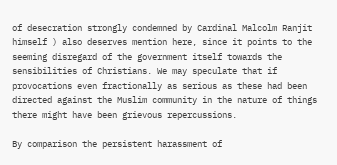of desecration strongly condemned by Cardinal Malcolm Ranjit himself ) also deserves mention here, since it points to the seeming disregard of the government itself towards the sensibilities of Christians. We may speculate that if  provocations even fractionally as serious as these had been directed against the Muslim community in the nature of things there might have been grievous repercussions.

By comparison the persistent harassment of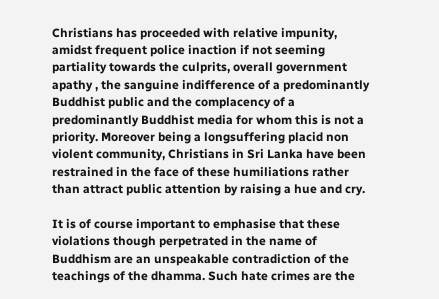Christians has proceeded with relative impunity, amidst frequent police inaction if not seeming partiality towards the culprits, overall government apathy , the sanguine indifference of a predominantly Buddhist public and the complacency of a predominantly Buddhist media for whom this is not a priority. Moreover being a longsuffering placid non violent community, Christians in Sri Lanka have been restrained in the face of these humiliations rather than attract public attention by raising a hue and cry.

It is of course important to emphasise that these violations though perpetrated in the name of Buddhism are an unspeakable contradiction of the teachings of the dhamma. Such hate crimes are the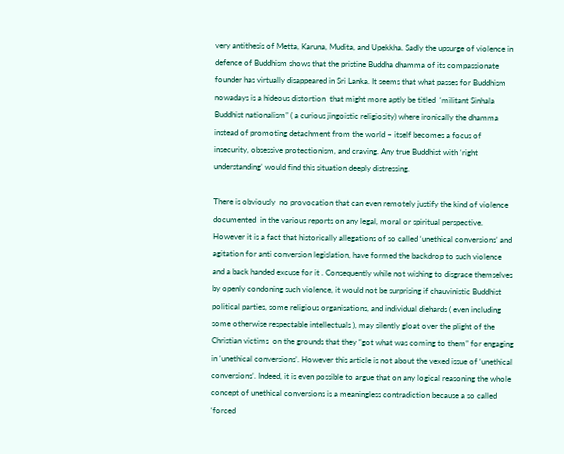very antithesis of Metta, Karuna, Mudita, and Upekkha. Sadly the upsurge of violence in defence of Buddhism shows that the pristine Buddha dhamma of its compassionate founder has virtually disappeared in Sri Lanka. It seems that what passes for Buddhism nowadays is a hideous distortion  that might more aptly be titled  ‘militant Sinhala Buddhist nationalism” ( a curious jingoistic religiosity) where ironically the dhamma instead of promoting detachment from the world – itself becomes a focus of insecurity, obsessive protectionism, and craving. Any true Buddhist with ‘right understanding’ would find this situation deeply distressing.

There is obviously  no provocation that can even remotely justify the kind of violence documented  in the various reports on any legal, moral or spiritual perspective. However it is a fact that historically allegations of so called ‘unethical conversions’ and agitation for anti conversion legislation, have formed the backdrop to such violence and a back handed excuse for it . Consequently while not wishing to disgrace themselves by openly condoning such violence, it would not be surprising if chauvinistic Buddhist political parties, some religious organisations, and individual diehards ( even including some otherwise respectable intellectuals ), may silently gloat over the plight of the Christian victims  on the grounds that they “got what was coming to them” for engaging in ‘unethical conversions’. However this article is not about the vexed issue of ‘unethical conversions’. Indeed, it is even possible to argue that on any logical reasoning the whole concept of unethical conversions is a meaningless contradiction because a so called ‘forced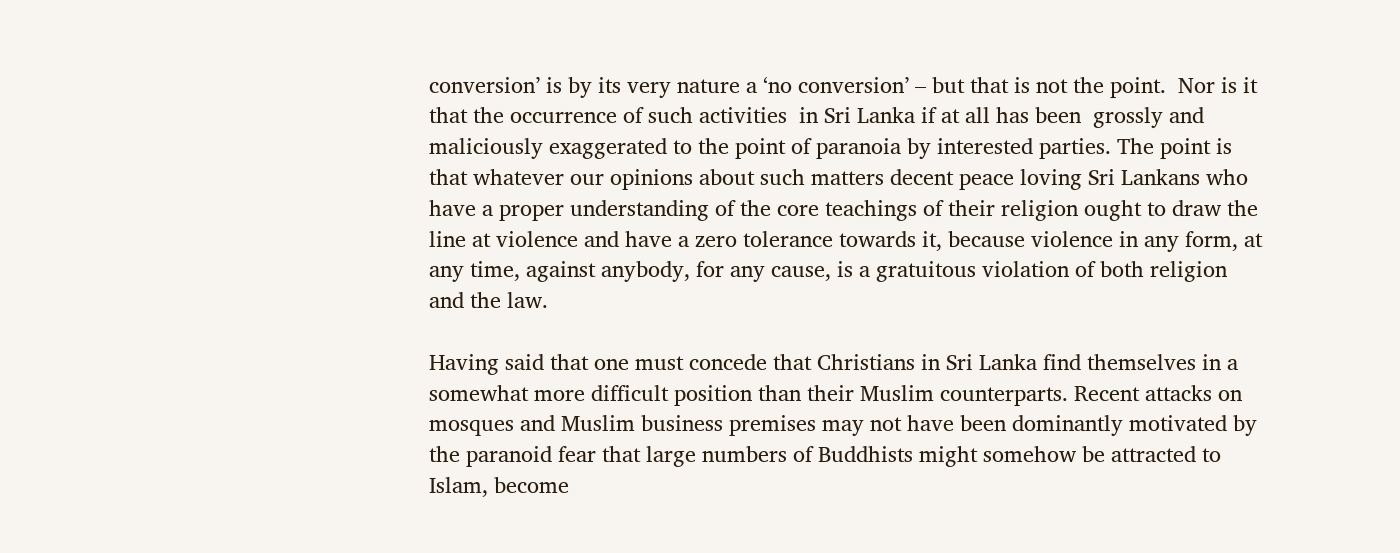conversion’ is by its very nature a ‘no conversion’ – but that is not the point.  Nor is it that the occurrence of such activities  in Sri Lanka if at all has been  grossly and maliciously exaggerated to the point of paranoia by interested parties. The point is that whatever our opinions about such matters decent peace loving Sri Lankans who have a proper understanding of the core teachings of their religion ought to draw the line at violence and have a zero tolerance towards it, because violence in any form, at any time, against anybody, for any cause, is a gratuitous violation of both religion and the law.

Having said that one must concede that Christians in Sri Lanka find themselves in a somewhat more difficult position than their Muslim counterparts. Recent attacks on mosques and Muslim business premises may not have been dominantly motivated by the paranoid fear that large numbers of Buddhists might somehow be attracted to Islam, become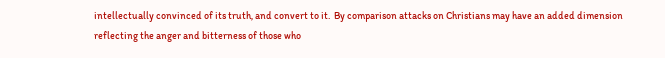intellectually convinced of its truth, and convert to it.  By comparison attacks on Christians may have an added dimension reflecting the anger and bitterness of those who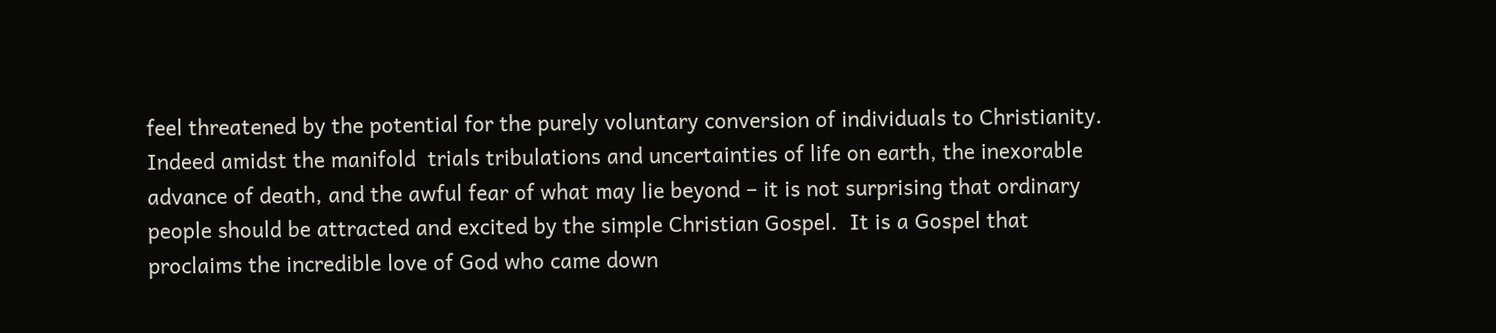feel threatened by the potential for the purely voluntary conversion of individuals to Christianity. Indeed amidst the manifold  trials tribulations and uncertainties of life on earth, the inexorable advance of death, and the awful fear of what may lie beyond – it is not surprising that ordinary people should be attracted and excited by the simple Christian Gospel.  It is a Gospel that proclaims the incredible love of God who came down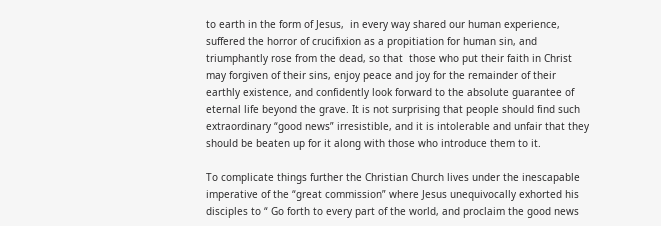to earth in the form of Jesus,  in every way shared our human experience, suffered the horror of crucifixion as a propitiation for human sin, and triumphantly rose from the dead, so that  those who put their faith in Christ may forgiven of their sins, enjoy peace and joy for the remainder of their earthly existence, and confidently look forward to the absolute guarantee of eternal life beyond the grave. It is not surprising that people should find such extraordinary “good news” irresistible, and it is intolerable and unfair that they should be beaten up for it along with those who introduce them to it.

To complicate things further the Christian Church lives under the inescapable imperative of the “great commission” where Jesus unequivocally exhorted his disciples to “ Go forth to every part of the world, and proclaim the good news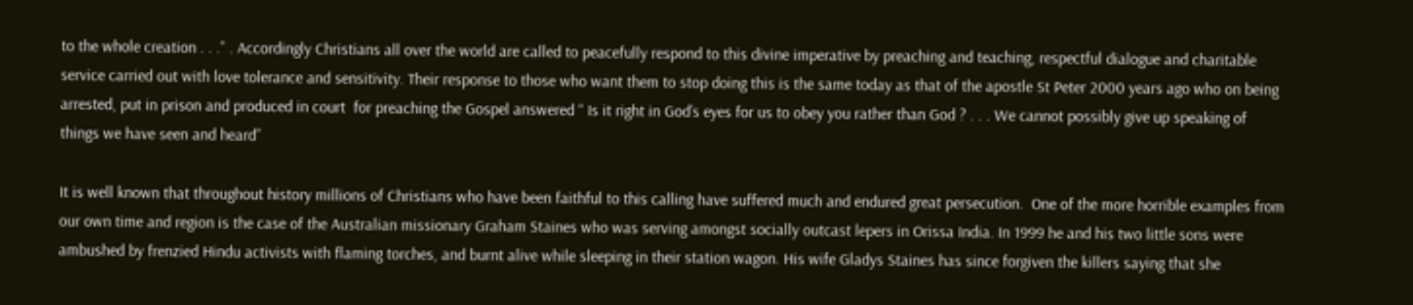to the whole creation . . .” . Accordingly Christians all over the world are called to peacefully respond to this divine imperative by preaching and teaching, respectful dialogue and charitable service carried out with love tolerance and sensitivity. Their response to those who want them to stop doing this is the same today as that of the apostle St Peter 2000 years ago who on being arrested, put in prison and produced in court  for preaching the Gospel answered “ Is it right in God’s eyes for us to obey you rather than God ? . . . We cannot possibly give up speaking of things we have seen and heard”

It is well known that throughout history millions of Christians who have been faithful to this calling have suffered much and endured great persecution.  One of the more horrible examples from our own time and region is the case of the Australian missionary Graham Staines who was serving amongst socially outcast lepers in Orissa India. In 1999 he and his two little sons were ambushed by frenzied Hindu activists with flaming torches, and burnt alive while sleeping in their station wagon. His wife Gladys Staines has since forgiven the killers saying that she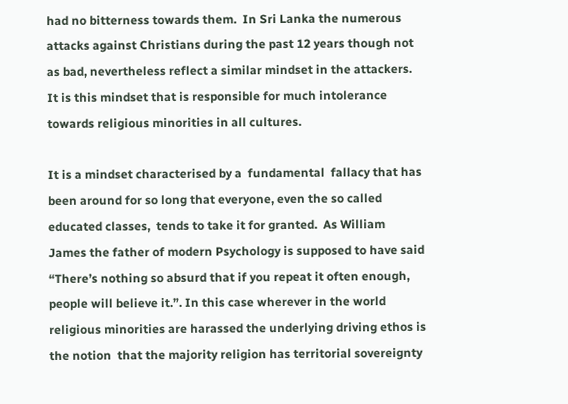had no bitterness towards them.  In Sri Lanka the numerous attacks against Christians during the past 12 years though not as bad, nevertheless reflect a similar mindset in the attackers. It is this mindset that is responsible for much intolerance towards religious minorities in all cultures.

It is a mindset characterised by a  fundamental  fallacy that has been around for so long that everyone, even the so called educated classes,  tends to take it for granted.  As William James the father of modern Psychology is supposed to have said  “There’s nothing so absurd that if you repeat it often enough, people will believe it.”. In this case wherever in the world religious minorities are harassed the underlying driving ethos is the notion  that the majority religion has territorial sovereignty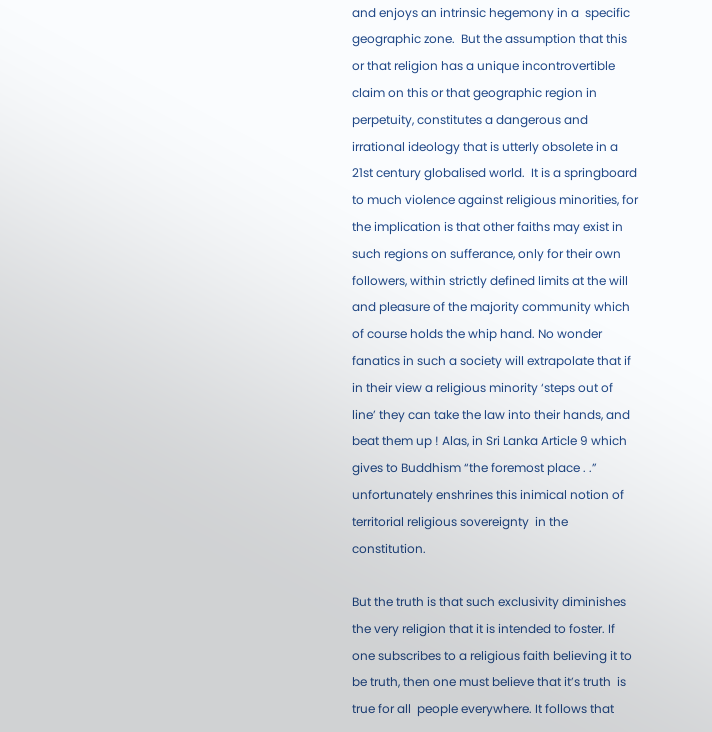and enjoys an intrinsic hegemony in a  specific geographic zone.  But the assumption that this or that religion has a unique incontrovertible claim on this or that geographic region in perpetuity, constitutes a dangerous and irrational ideology that is utterly obsolete in a 21st century globalised world.  It is a springboard to much violence against religious minorities, for the implication is that other faiths may exist in such regions on sufferance, only for their own followers, within strictly defined limits at the will and pleasure of the majority community which of course holds the whip hand. No wonder  fanatics in such a society will extrapolate that if in their view a religious minority ‘steps out of line’ they can take the law into their hands, and beat them up ! Alas, in Sri Lanka Article 9 which gives to Buddhism “the foremost place . .”  unfortunately enshrines this inimical notion of territorial religious sovereignty  in the constitution.

But the truth is that such exclusivity diminishes the very religion that it is intended to foster. If one subscribes to a religious faith believing it to be truth, then one must believe that it’s truth  is true for all  people everywhere. It follows that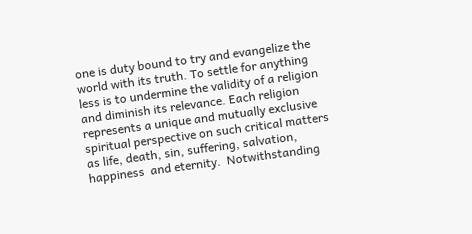one is duty bound to try and evangelize the world with its truth. To settle for anything less is to undermine the validity of a religion and diminish its relevance. Each religion represents a unique and mutually exclusive spiritual perspective on such critical matters as life, death, sin, suffering, salvation, happiness  and eternity.  Notwithstanding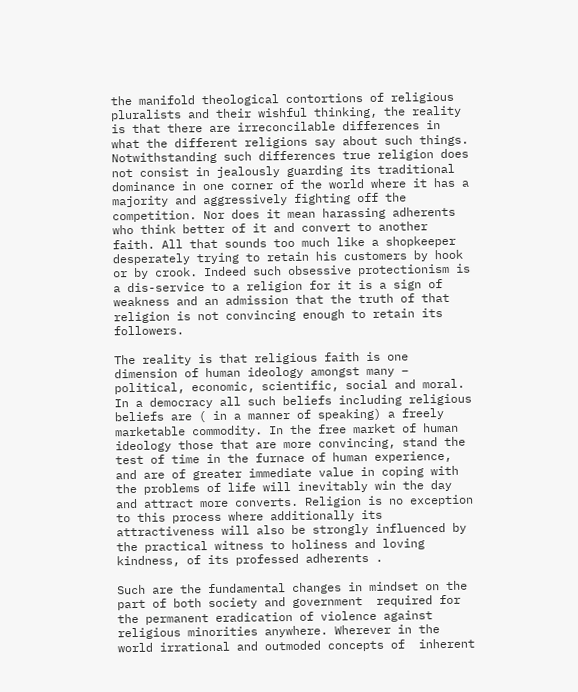the manifold theological contortions of religious pluralists and their wishful thinking, the reality is that there are irreconcilable differences in what the different religions say about such things.  Notwithstanding such differences true religion does not consist in jealously guarding its traditional dominance in one corner of the world where it has a majority and aggressively fighting off the competition. Nor does it mean harassing adherents who think better of it and convert to another faith. All that sounds too much like a shopkeeper desperately trying to retain his customers by hook or by crook. Indeed such obsessive protectionism is a dis-service to a religion for it is a sign of weakness and an admission that the truth of that religion is not convincing enough to retain its followers.

The reality is that religious faith is one dimension of human ideology amongst many – political, economic, scientific, social and moral. In a democracy all such beliefs including religious beliefs are ( in a manner of speaking) a freely marketable commodity. In the free market of human ideology those that are more convincing, stand the test of time in the furnace of human experience, and are of greater immediate value in coping with the problems of life will inevitably win the day and attract more converts. Religion is no exception to this process where additionally its attractiveness will also be strongly influenced by the practical witness to holiness and loving kindness, of its professed adherents .

Such are the fundamental changes in mindset on the part of both society and government  required for the permanent eradication of violence against religious minorities anywhere. Wherever in the world irrational and outmoded concepts of  inherent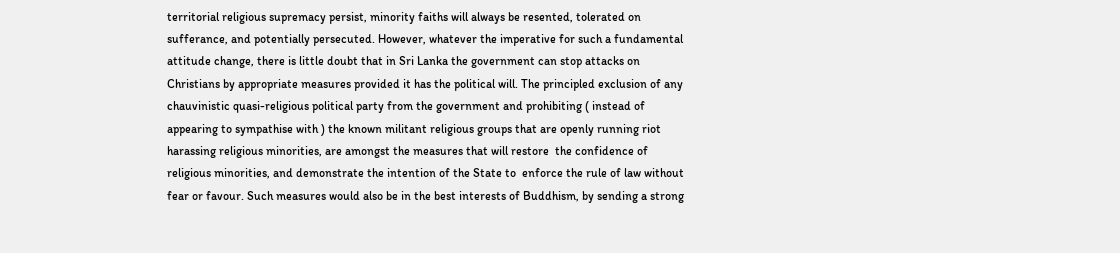territorial religious supremacy persist, minority faiths will always be resented, tolerated on sufferance, and potentially persecuted. However, whatever the imperative for such a fundamental  attitude change, there is little doubt that in Sri Lanka the government can stop attacks on Christians by appropriate measures provided it has the political will. The principled exclusion of any chauvinistic quasi-religious political party from the government and prohibiting ( instead of appearing to sympathise with ) the known militant religious groups that are openly running riot harassing religious minorities, are amongst the measures that will restore  the confidence of religious minorities, and demonstrate the intention of the State to  enforce the rule of law without fear or favour. Such measures would also be in the best interests of Buddhism, by sending a strong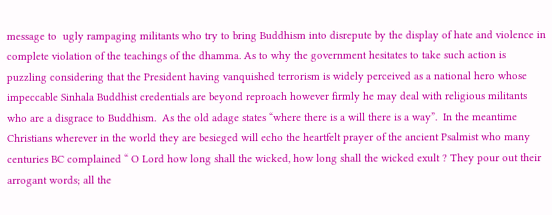message to  ugly rampaging militants who try to bring Buddhism into disrepute by the display of hate and violence in complete violation of the teachings of the dhamma. As to why the government hesitates to take such action is puzzling considering that the President having vanquished terrorism is widely perceived as a national hero whose impeccable Sinhala Buddhist credentials are beyond reproach however firmly he may deal with religious militants who are a disgrace to Buddhism.  As the old adage states “where there is a will there is a way”.  In the meantime Christians wherever in the world they are besieged will echo the heartfelt prayer of the ancient Psalmist who many centuries BC complained “ O Lord how long shall the wicked, how long shall the wicked exult ? They pour out their arrogant words; all the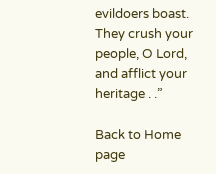evildoers boast. They crush your people, O Lord, and afflict your heritage . .”

Back to Home page